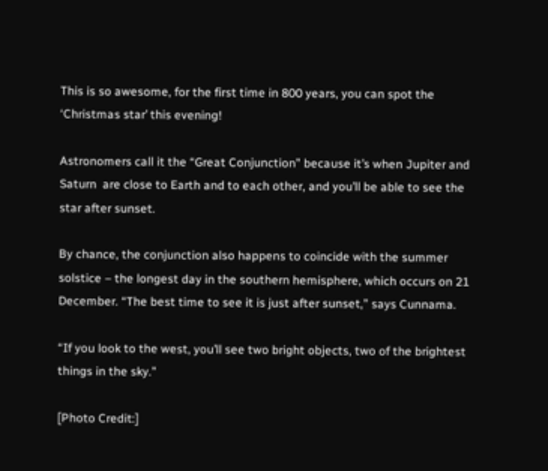This is so awesome, for the first time in 800 years, you can spot the ‘Christmas star’ this evening!

Astronomers call it the “Great Conjunction” because it’s when Jupiter and Saturn  are close to Earth and to each other, and you’ll be able to see the star after sunset.

By chance, the conjunction also happens to coincide with the summer solstice – the longest day in the southern hemisphere, which occurs on 21 December. “The best time to see it is just after sunset,” says Cunnama.

“If you look to the west, you’ll see two bright objects, two of the brightest things in the sky.”

[Photo Credit:]